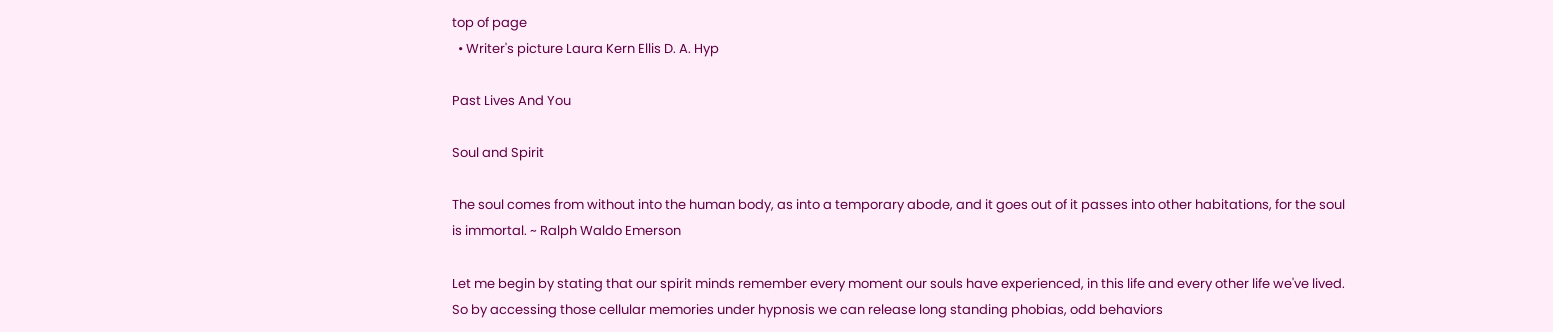top of page
  • Writer's picture Laura Kern Ellis D. A. Hyp

Past Lives And You

Soul and Spirit

The soul comes from without into the human body, as into a temporary abode, and it goes out of it passes into other habitations, for the soul is immortal. ~ Ralph Waldo Emerson

Let me begin by stating that our spirit minds remember every moment our souls have experienced, in this life and every other life we've lived. So by accessing those cellular memories under hypnosis we can release long standing phobias, odd behaviors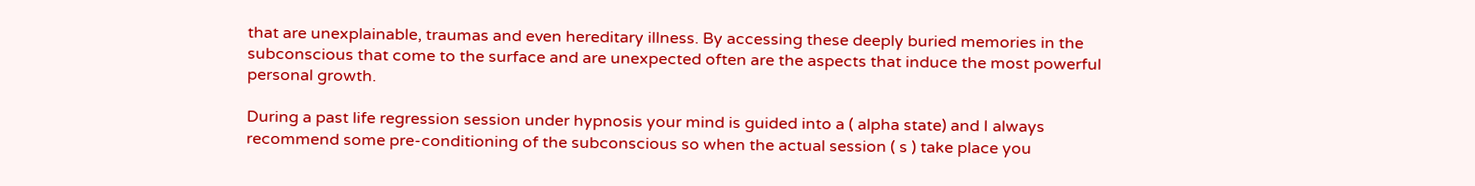that are unexplainable, traumas and even hereditary illness. By accessing these deeply buried memories in the subconscious that come to the surface and are unexpected often are the aspects that induce the most powerful personal growth.

During a past life regression session under hypnosis your mind is guided into a ( alpha state) and I always recommend some pre-conditioning of the subconscious so when the actual session ( s ) take place you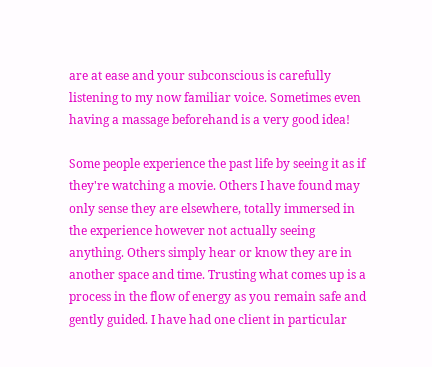are at ease and your subconscious is carefully listening to my now familiar voice. Sometimes even having a massage beforehand is a very good idea!

Some people experience the past life by seeing it as if they're watching a movie. Others I have found may only sense they are elsewhere, totally immersed in the experience however not actually seeing anything. Others simply hear or know they are in another space and time. Trusting what comes up is a process in the flow of energy as you remain safe and gently guided. I have had one client in particular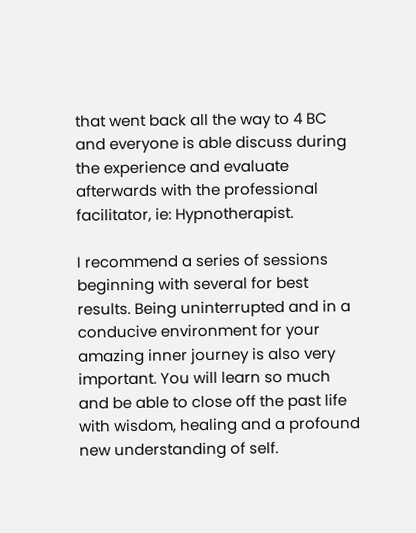that went back all the way to 4 BC and everyone is able discuss during the experience and evaluate afterwards with the professional facilitator, ie: Hypnotherapist.

I recommend a series of sessions beginning with several for best results. Being uninterrupted and in a conducive environment for your amazing inner journey is also very important. You will learn so much and be able to close off the past life with wisdom, healing and a profound new understanding of self.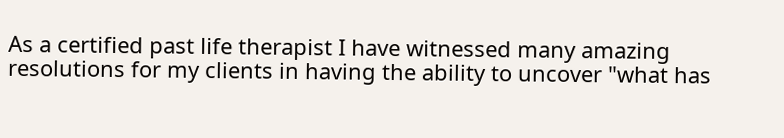As a certified past life therapist I have witnessed many amazing resolutions for my clients in having the ability to uncover "what has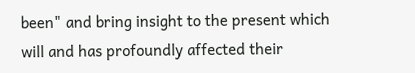been" and bring insight to the present which will and has profoundly affected their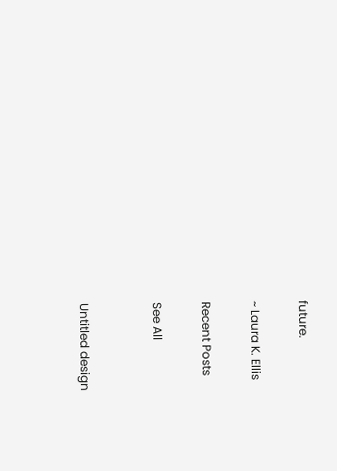future.

~ Laura K. Ellis

Recent Posts

See All


Untitled design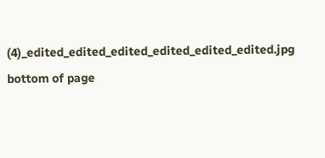(4)_edited_edited_edited_edited_edited_edited.jpg
bottom of page